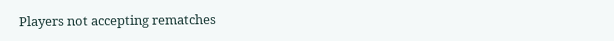Players not accepting rematches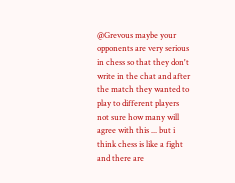@Grevous maybe your opponents are very serious in chess so that they don't write in the chat and after the match they wanted to play to different players
not sure how many will agree with this ... but i think chess is like a fight and there are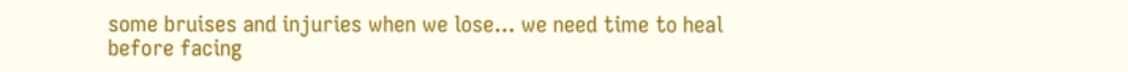some bruises and injuries when we lose... we need time to heal before facing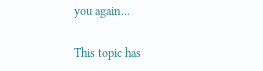you again...

This topic has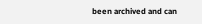been archived and can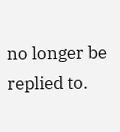no longer be replied to.